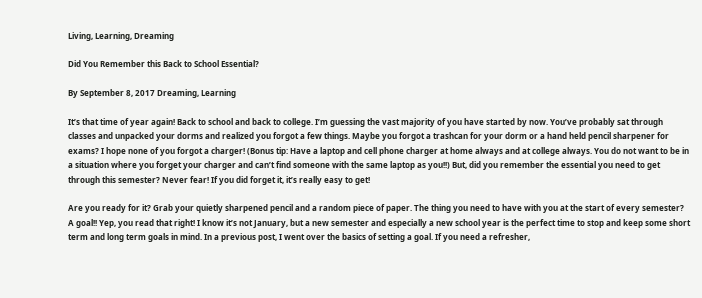Living, Learning, Dreaming

Did You Remember this Back to School Essential?

By September 8, 2017 Dreaming, Learning

It’s that time of year again! Back to school and back to college. I’m guessing the vast majority of you have started by now. You’ve probably sat through classes and unpacked your dorms and realized you forgot a few things. Maybe you forgot a trashcan for your dorm or a hand held pencil sharpener for exams? I hope none of you forgot a charger! (Bonus tip: Have a laptop and cell phone charger at home always and at college always. You do not want to be in a situation where you forget your charger and can’t find someone with the same laptop as you!!) But, did you remember the essential you need to get through this semester? Never fear! If you did forget it, it’s really easy to get!

Are you ready for it? Grab your quietly sharpened pencil and a random piece of paper. The thing you need to have with you at the start of every semester? A goal!! Yep, you read that right! I know it’s not January, but a new semester and especially a new school year is the perfect time to stop and keep some short term and long term goals in mind. In a previous post, I went over the basics of setting a goal. If you need a refresher,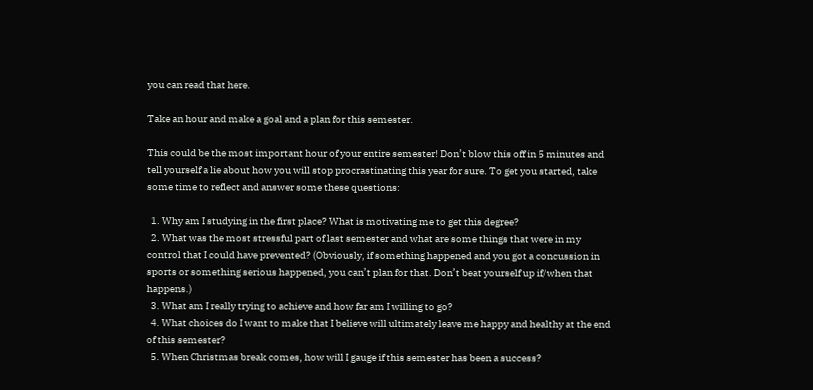you can read that here.

Take an hour and make a goal and a plan for this semester.

This could be the most important hour of your entire semester! Don’t blow this off in 5 minutes and tell yourself a lie about how you will stop procrastinating this year for sure. To get you started, take some time to reflect and answer some these questions:

  1. Why am I studying in the first place? What is motivating me to get this degree?
  2. What was the most stressful part of last semester and what are some things that were in my control that I could have prevented? (Obviously, if something happened and you got a concussion in sports or something serious happened, you can’t plan for that. Don’t beat yourself up if/when that happens.)
  3. What am I really trying to achieve and how far am I willing to go?
  4. What choices do I want to make that I believe will ultimately leave me happy and healthy at the end of this semester?
  5. When Christmas break comes, how will I gauge if this semester has been a success?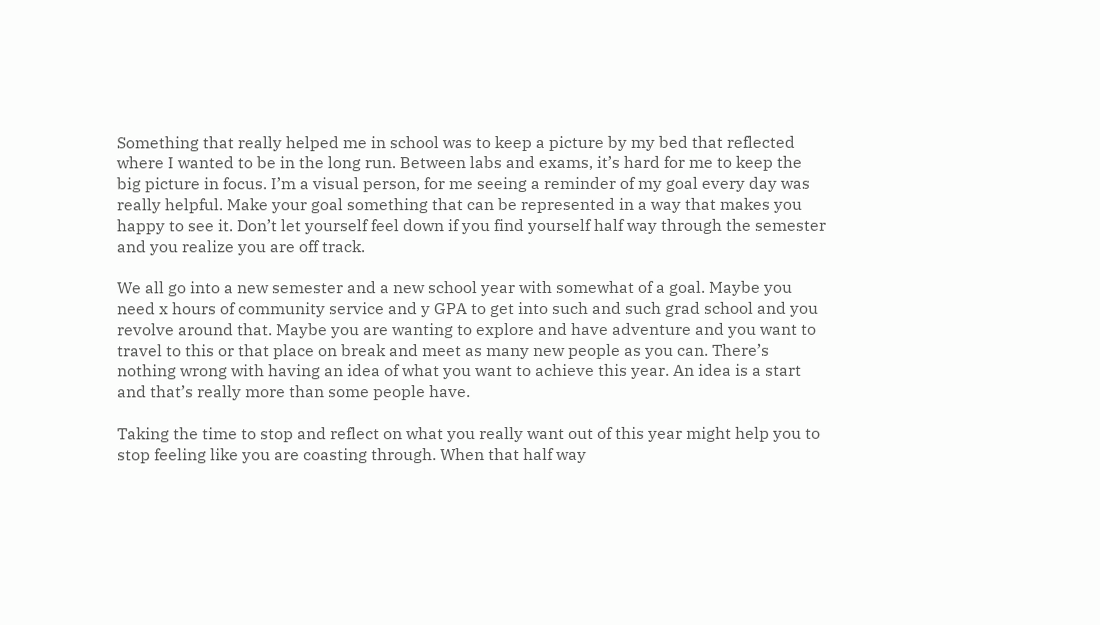Something that really helped me in school was to keep a picture by my bed that reflected where I wanted to be in the long run. Between labs and exams, it’s hard for me to keep the big picture in focus. I’m a visual person, for me seeing a reminder of my goal every day was really helpful. Make your goal something that can be represented in a way that makes you happy to see it. Don’t let yourself feel down if you find yourself half way through the semester and you realize you are off track.

We all go into a new semester and a new school year with somewhat of a goal. Maybe you need x hours of community service and y GPA to get into such and such grad school and you revolve around that. Maybe you are wanting to explore and have adventure and you want to travel to this or that place on break and meet as many new people as you can. There’s nothing wrong with having an idea of what you want to achieve this year. An idea is a start and that’s really more than some people have.

Taking the time to stop and reflect on what you really want out of this year might help you to stop feeling like you are coasting through. When that half way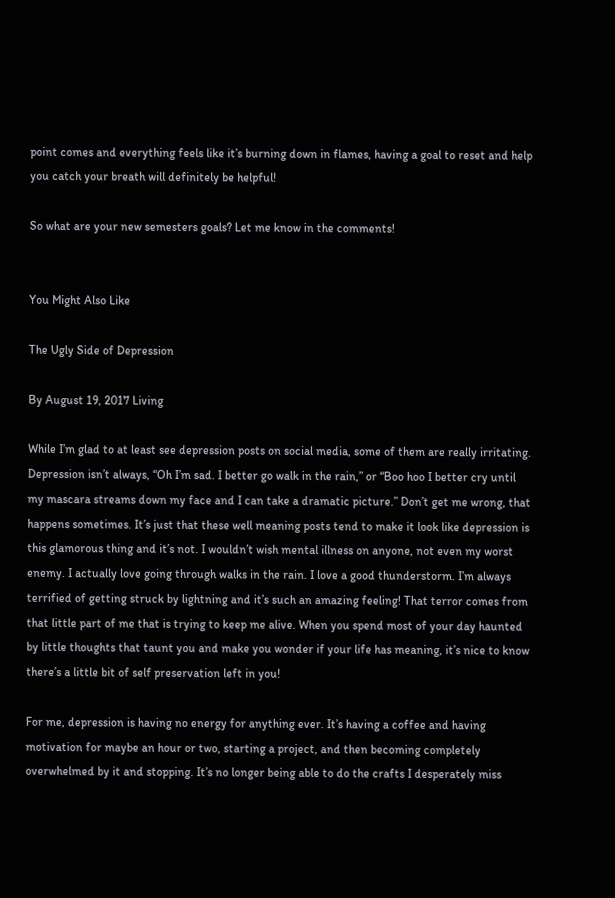point comes and everything feels like it’s burning down in flames, having a goal to reset and help you catch your breath will definitely be helpful!

So what are your new semesters goals? Let me know in the comments!


You Might Also Like

The Ugly Side of Depression

By August 19, 2017 Living

While I’m glad to at least see depression posts on social media, some of them are really irritating. Depression isn’t always, “Oh I’m sad. I better go walk in the rain,” or “Boo hoo I better cry until my mascara streams down my face and I can take a dramatic picture.” Don’t get me wrong, that happens sometimes. It’s just that these well meaning posts tend to make it look like depression is this glamorous thing and it’s not. I wouldn’t wish mental illness on anyone, not even my worst enemy. I actually love going through walks in the rain. I love a good thunderstorm. I’m always terrified of getting struck by lightning and it’s such an amazing feeling! That terror comes from that little part of me that is trying to keep me alive. When you spend most of your day haunted by little thoughts that taunt you and make you wonder if your life has meaning, it’s nice to know there’s a little bit of self preservation left in you!

For me, depression is having no energy for anything ever. It’s having a coffee and having motivation for maybe an hour or two, starting a project, and then becoming completely overwhelmed by it and stopping. It’s no longer being able to do the crafts I desperately miss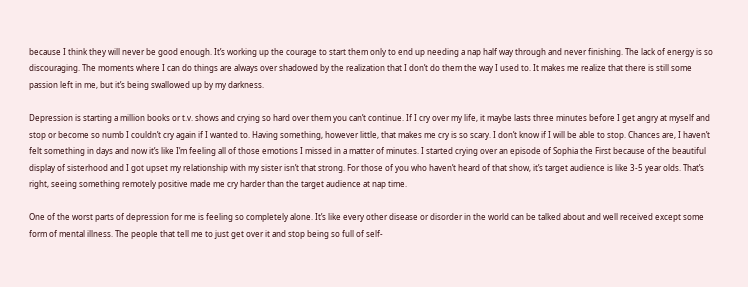because I think they will never be good enough. It’s working up the courage to start them only to end up needing a nap half way through and never finishing. The lack of energy is so discouraging. The moments where I can do things are always over shadowed by the realization that I don’t do them the way I used to. It makes me realize that there is still some passion left in me, but it’s being swallowed up by my darkness.

Depression is starting a million books or t.v. shows and crying so hard over them you can’t continue. If I cry over my life, it maybe lasts three minutes before I get angry at myself and stop or become so numb I couldn’t cry again if I wanted to. Having something, however little, that makes me cry is so scary. I don’t know if I will be able to stop. Chances are, I haven’t felt something in days and now it’s like I’m feeling all of those emotions I missed in a matter of minutes. I started crying over an episode of Sophia the First because of the beautiful display of sisterhood and I got upset my relationship with my sister isn’t that strong. For those of you who haven’t heard of that show, it’s target audience is like 3-5 year olds. That’s right, seeing something remotely positive made me cry harder than the target audience at nap time.

One of the worst parts of depression for me is feeling so completely alone. It’s like every other disease or disorder in the world can be talked about and well received except some form of mental illness. The people that tell me to just get over it and stop being so full of self-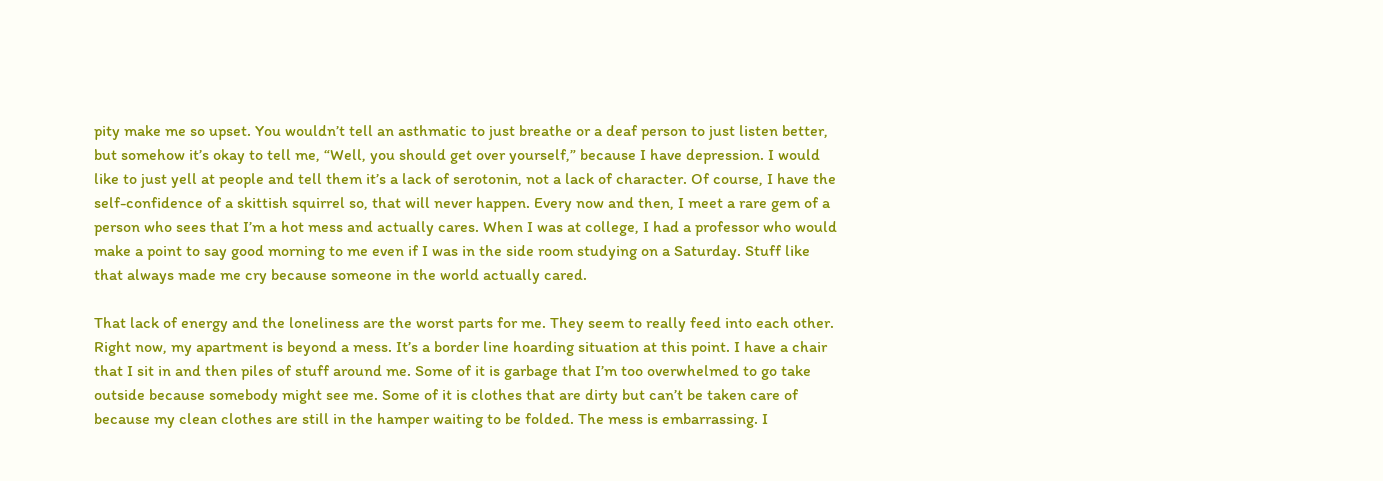pity make me so upset. You wouldn’t tell an asthmatic to just breathe or a deaf person to just listen better, but somehow it’s okay to tell me, “Well, you should get over yourself,” because I have depression. I would like to just yell at people and tell them it’s a lack of serotonin, not a lack of character. Of course, I have the self-confidence of a skittish squirrel so, that will never happen. Every now and then, I meet a rare gem of a person who sees that I’m a hot mess and actually cares. When I was at college, I had a professor who would make a point to say good morning to me even if I was in the side room studying on a Saturday. Stuff like that always made me cry because someone in the world actually cared.

That lack of energy and the loneliness are the worst parts for me. They seem to really feed into each other. Right now, my apartment is beyond a mess. It’s a border line hoarding situation at this point. I have a chair that I sit in and then piles of stuff around me. Some of it is garbage that I’m too overwhelmed to go take outside because somebody might see me. Some of it is clothes that are dirty but can’t be taken care of because my clean clothes are still in the hamper waiting to be folded. The mess is embarrassing. I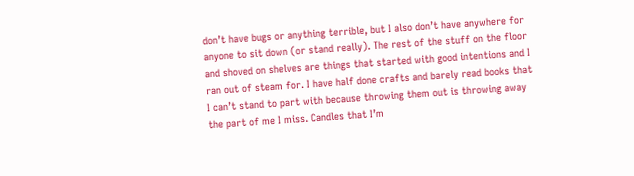don’t have bugs or anything terrible, but I also don’t have anywhere for anyone to sit down (or stand really). The rest of the stuff on the floor and shoved on shelves are things that started with good intentions and I ran out of steam for. I have half done crafts and barely read books that I can’t stand to part with because throwing them out is throwing away the part of me I miss. Candles that I’m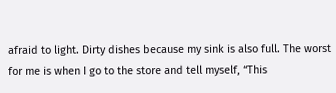afraid to light. Dirty dishes because my sink is also full. The worst for me is when I go to the store and tell myself, “This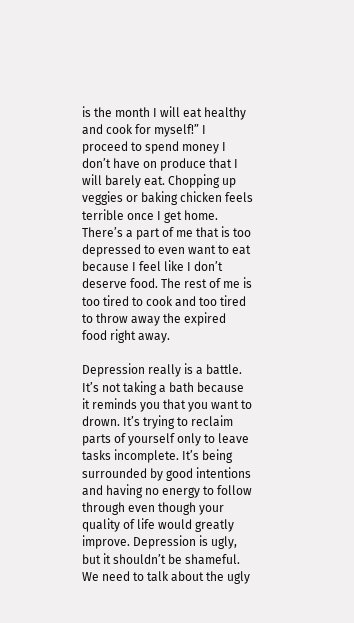is the month I will eat healthy and cook for myself!” I proceed to spend money I don’t have on produce that I will barely eat. Chopping up veggies or baking chicken feels terrible once I get home. There’s a part of me that is too depressed to even want to eat because I feel like I don’t deserve food. The rest of me is too tired to cook and too tired to throw away the expired food right away.

Depression really is a battle. It’s not taking a bath because it reminds you that you want to drown. It’s trying to reclaim parts of yourself only to leave tasks incomplete. It’s being surrounded by good intentions and having no energy to follow through even though your quality of life would greatly improve. Depression is ugly, but it shouldn’t be shameful. We need to talk about the ugly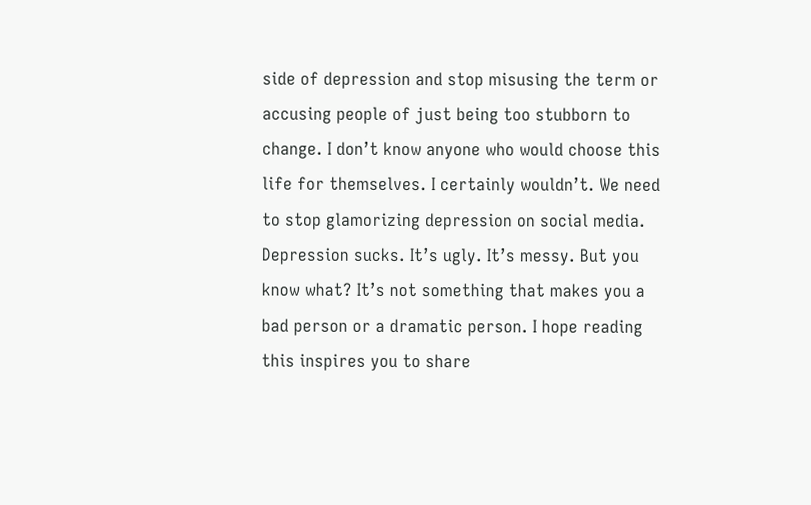side of depression and stop misusing the term or accusing people of just being too stubborn to change. I don’t know anyone who would choose this life for themselves. I certainly wouldn’t. We need to stop glamorizing depression on social media. Depression sucks. It’s ugly. It’s messy. But you know what? It’s not something that makes you a bad person or a dramatic person. I hope reading this inspires you to share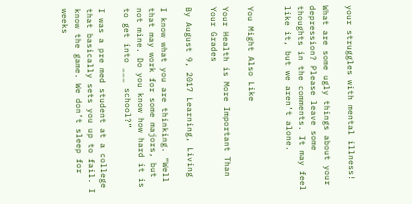your struggles with mental illness!

What are some ugly things about your depression? Please leave some thoughts in the comments. It may feel like it, but we aren’t alone.


You Might Also Like

Your Health is More Important Than Your Grades

By August 9, 2017 Learning, Living

I know what you are thinking. “Well that may work for some majors, but not mine. Do you know how hard it is to get into ___ school?”

I was a pre med student at a college that basically sets you up to fail. I know the game. We don’t sleep for weeks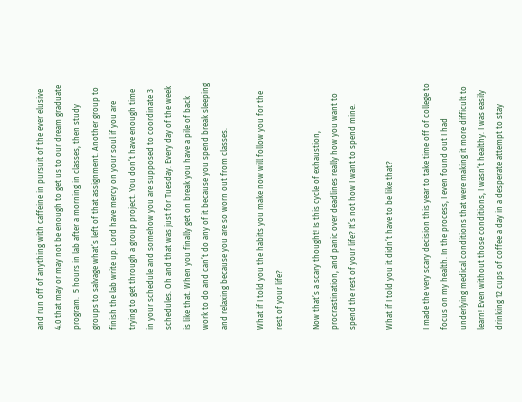and run off of anything with caffeine in pursuit of the ever elusive 4.0 that may or may not be enough to get us to our dream graduate program.  5 hours in lab after a morning in classes, then study groups to salvage what’s left of that assignment. Another group to finish the lab write up. Lord have mercy on your soul if you are trying to get through a group project. You don’t have enough time in your schedule and somehow you are supposed to coordinate 3 schedules. Oh and that was just for Tuesday. Every day of the week is like that. When you finally get on break you have a pile of back work to do and can’t do any of it because you spend break sleeping and relaxing because you are so worn out from classes.

What if I told you the habits you make now will follow you for the rest of your life?

Now that’s a scary thought! Is this cycle of exhaustion, procrastination, and panic over deadlines really how you want to spend the rest of your life? It’s not how I want to spend mine.

What if I told you it didn’t have to be like that?

I made the very scary decision this year to take time off of college to focus on my health. In the process, I even found out I had underlying medical conditions that were making it more difficult to learn! Even without those conditions, I wasn’t healthy. I was easily drinking 12 cups of coffee a day in a desperate attempt to stay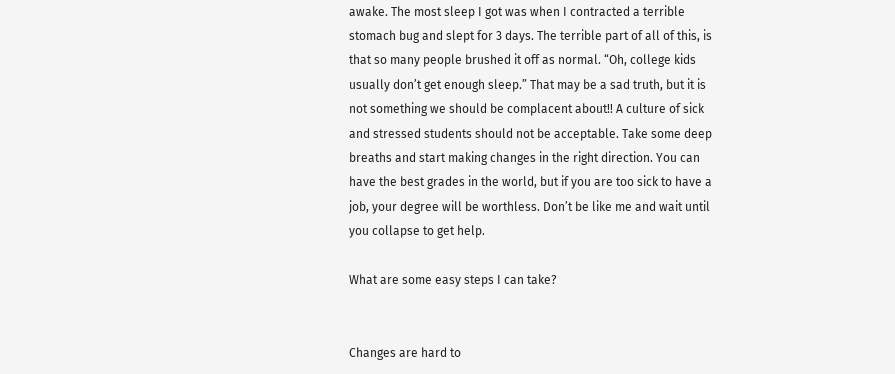awake. The most sleep I got was when I contracted a terrible stomach bug and slept for 3 days. The terrible part of all of this, is that so many people brushed it off as normal. “Oh, college kids usually don’t get enough sleep.” That may be a sad truth, but it is not something we should be complacent about!! A culture of sick and stressed students should not be acceptable. Take some deep breaths and start making changes in the right direction. You can have the best grades in the world, but if you are too sick to have a job, your degree will be worthless. Don’t be like me and wait until you collapse to get help.

What are some easy steps I can take?


Changes are hard to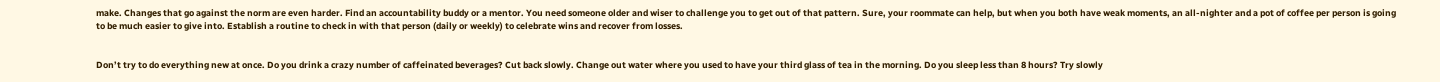make. Changes that go against the norm are even harder. Find an accountability buddy or a mentor. You need someone older and wiser to challenge you to get out of that pattern. Sure, your roommate can help, but when you both have weak moments, an all-nighter and a pot of coffee per person is going to be much easier to give into. Establish a routine to check in with that person (daily or weekly) to celebrate wins and recover from losses.


Don’t try to do everything new at once. Do you drink a crazy number of caffeinated beverages? Cut back slowly. Change out water where you used to have your third glass of tea in the morning. Do you sleep less than 8 hours? Try slowly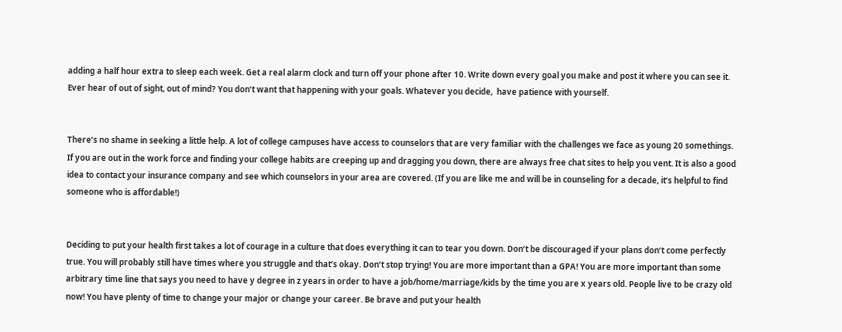adding a half hour extra to sleep each week. Get a real alarm clock and turn off your phone after 10. Write down every goal you make and post it where you can see it. Ever hear of out of sight, out of mind? You don’t want that happening with your goals. Whatever you decide,  have patience with yourself.


There’s no shame in seeking a little help. A lot of college campuses have access to counselors that are very familiar with the challenges we face as young 20 somethings. If you are out in the work force and finding your college habits are creeping up and dragging you down, there are always free chat sites to help you vent. It is also a good idea to contact your insurance company and see which counselors in your area are covered. (If you are like me and will be in counseling for a decade, it’s helpful to find someone who is affordable!)


Deciding to put your health first takes a lot of courage in a culture that does everything it can to tear you down. Don’t be discouraged if your plans don’t come perfectly true. You will probably still have times where you struggle and that’s okay. Don’t stop trying! You are more important than a GPA! You are more important than some arbitrary time line that says you need to have y degree in z years in order to have a job/home/marriage/kids by the time you are x years old. People live to be crazy old now! You have plenty of time to change your major or change your career. Be brave and put your health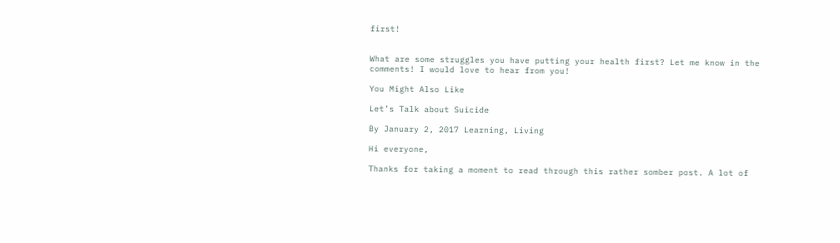first!


What are some struggles you have putting your health first? Let me know in the comments! I would love to hear from you!

You Might Also Like

Let’s Talk about Suicide

By January 2, 2017 Learning, Living

Hi everyone,

Thanks for taking a moment to read through this rather somber post. A lot of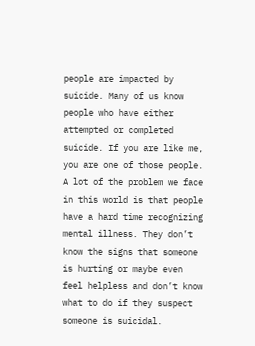people are impacted by suicide. Many of us know people who have either attempted or completed suicide. If you are like me, you are one of those people. A lot of the problem we face in this world is that people have a hard time recognizing mental illness. They don’t know the signs that someone is hurting or maybe even feel helpless and don’t know what to do if they suspect someone is suicidal.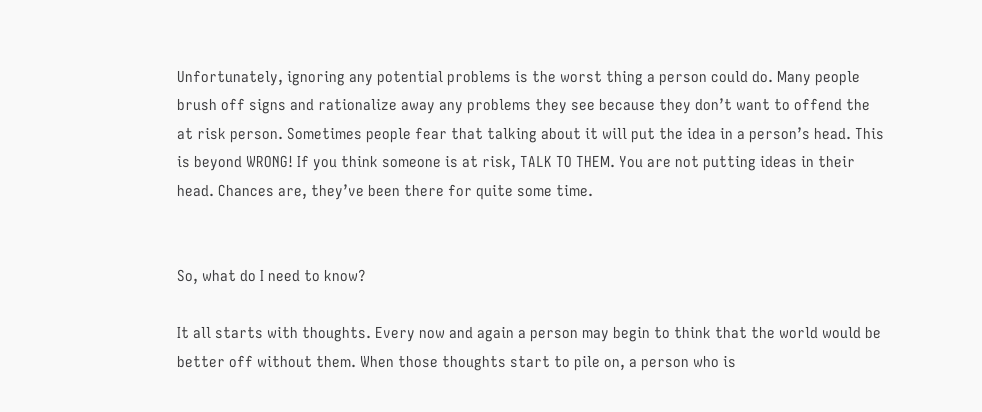Unfortunately, ignoring any potential problems is the worst thing a person could do. Many people brush off signs and rationalize away any problems they see because they don’t want to offend the at risk person. Sometimes people fear that talking about it will put the idea in a person’s head. This is beyond WRONG! If you think someone is at risk, TALK TO THEM. You are not putting ideas in their head. Chances are, they’ve been there for quite some time.


So, what do I need to know?

It all starts with thoughts. Every now and again a person may begin to think that the world would be better off without them. When those thoughts start to pile on, a person who is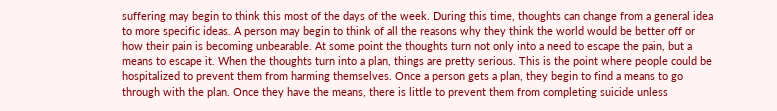suffering may begin to think this most of the days of the week. During this time, thoughts can change from a general idea to more specific ideas. A person may begin to think of all the reasons why they think the world would be better off or how their pain is becoming unbearable. At some point the thoughts turn not only into a need to escape the pain, but a means to escape it. When the thoughts turn into a plan, things are pretty serious. This is the point where people could be hospitalized to prevent them from harming themselves. Once a person gets a plan, they begin to find a means to go through with the plan. Once they have the means, there is little to prevent them from completing suicide unless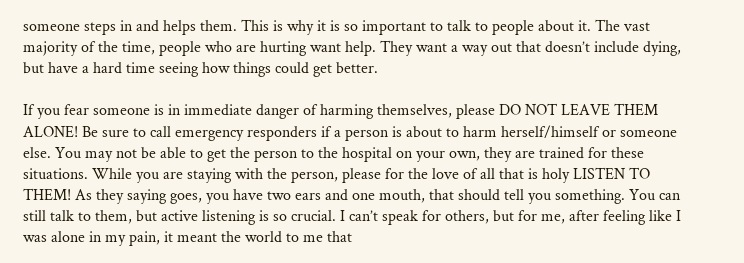someone steps in and helps them. This is why it is so important to talk to people about it. The vast majority of the time, people who are hurting want help. They want a way out that doesn’t include dying, but have a hard time seeing how things could get better.

If you fear someone is in immediate danger of harming themselves, please DO NOT LEAVE THEM ALONE! Be sure to call emergency responders if a person is about to harm herself/himself or someone else. You may not be able to get the person to the hospital on your own, they are trained for these situations. While you are staying with the person, please for the love of all that is holy LISTEN TO THEM! As they saying goes, you have two ears and one mouth, that should tell you something. You can still talk to them, but active listening is so crucial. I can’t speak for others, but for me, after feeling like I was alone in my pain, it meant the world to me that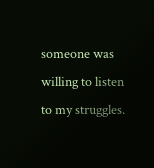someone was willing to listen to my struggles.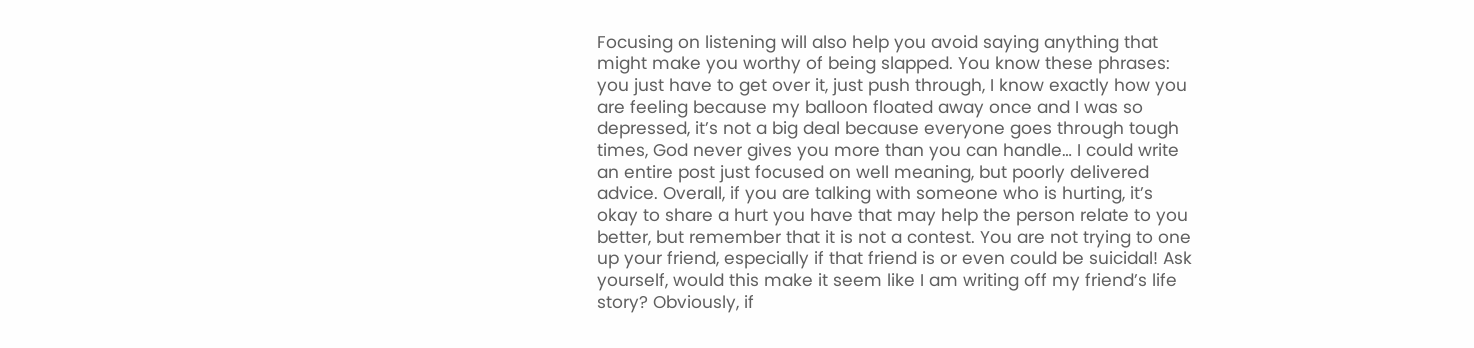Focusing on listening will also help you avoid saying anything that might make you worthy of being slapped. You know these phrases: you just have to get over it, just push through, I know exactly how you are feeling because my balloon floated away once and I was so depressed, it’s not a big deal because everyone goes through tough times, God never gives you more than you can handle… I could write an entire post just focused on well meaning, but poorly delivered advice. Overall, if you are talking with someone who is hurting, it’s okay to share a hurt you have that may help the person relate to you better, but remember that it is not a contest. You are not trying to one up your friend, especially if that friend is or even could be suicidal! Ask yourself, would this make it seem like I am writing off my friend’s life story? Obviously, if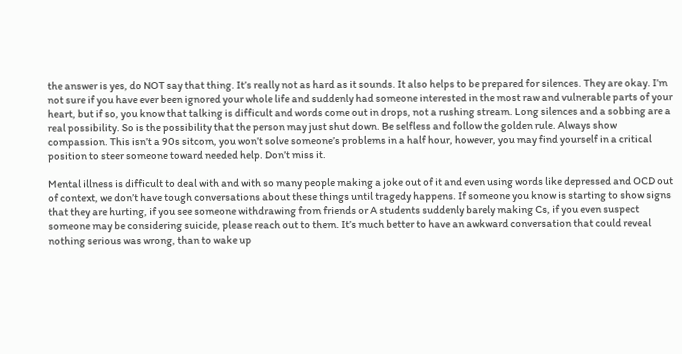the answer is yes, do NOT say that thing. It’s really not as hard as it sounds. It also helps to be prepared for silences. They are okay. I’m not sure if you have ever been ignored your whole life and suddenly had someone interested in the most raw and vulnerable parts of your heart, but if so, you know that talking is difficult and words come out in drops, not a rushing stream. Long silences and a sobbing are a real possibility. So is the possibility that the person may just shut down. Be selfless and follow the golden rule. Always show compassion. This isn’t a 90s sitcom, you won’t solve someone’s problems in a half hour, however, you may find yourself in a critical position to steer someone toward needed help. Don’t miss it.

Mental illness is difficult to deal with and with so many people making a joke out of it and even using words like depressed and OCD out of context, we don’t have tough conversations about these things until tragedy happens. If someone you know is starting to show signs that they are hurting, if you see someone withdrawing from friends or A students suddenly barely making Cs, if you even suspect someone may be considering suicide, please reach out to them. It’s much better to have an awkward conversation that could reveal nothing serious was wrong, than to wake up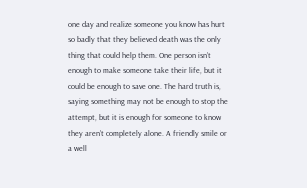one day and realize someone you know has hurt so badly that they believed death was the only thing that could help them. One person isn’t enough to make someone take their life, but it could be enough to save one. The hard truth is, saying something may not be enough to stop the attempt, but it is enough for someone to know they aren’t completely alone. A friendly smile or a well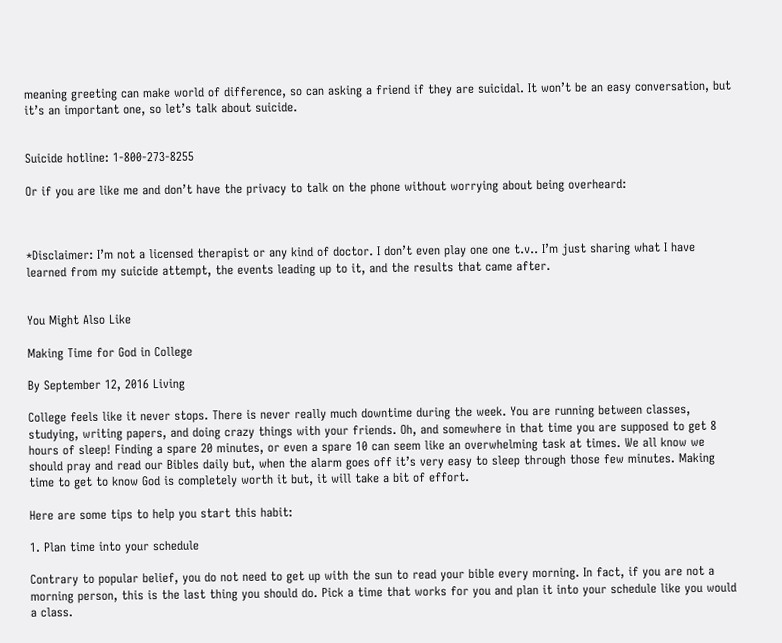meaning greeting can make world of difference, so can asking a friend if they are suicidal. It won’t be an easy conversation, but it’s an important one, so let’s talk about suicide.


Suicide hotline: 1-800-273-8255

Or if you are like me and don’t have the privacy to talk on the phone without worrying about being overheard:



*Disclaimer: I’m not a licensed therapist or any kind of doctor. I don’t even play one one t.v.. I’m just sharing what I have learned from my suicide attempt, the events leading up to it, and the results that came after.


You Might Also Like

Making Time for God in College

By September 12, 2016 Living

College feels like it never stops. There is never really much downtime during the week. You are running between classes, studying, writing papers, and doing crazy things with your friends. Oh, and somewhere in that time you are supposed to get 8 hours of sleep! Finding a spare 20 minutes, or even a spare 10 can seem like an overwhelming task at times. We all know we should pray and read our Bibles daily but, when the alarm goes off it’s very easy to sleep through those few minutes. Making time to get to know God is completely worth it but, it will take a bit of effort.

Here are some tips to help you start this habit:

1. Plan time into your schedule

Contrary to popular belief, you do not need to get up with the sun to read your bible every morning. In fact, if you are not a morning person, this is the last thing you should do. Pick a time that works for you and plan it into your schedule like you would a class.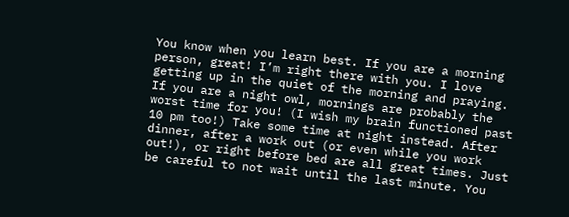You know when you learn best. If you are a morning person, great! I’m right there with you. I love getting up in the quiet of the morning and praying. If you are a night owl, mornings are probably the worst time for you! (I wish my brain functioned past 10 pm too!) Take some time at night instead. After dinner, after a work out (or even while you work out!), or right before bed are all great times. Just be careful to not wait until the last minute. You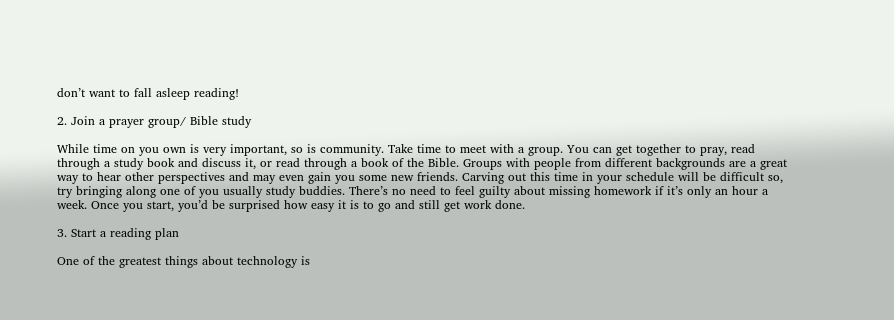don’t want to fall asleep reading!

2. Join a prayer group/ Bible study

While time on you own is very important, so is community. Take time to meet with a group. You can get together to pray, read through a study book and discuss it, or read through a book of the Bible. Groups with people from different backgrounds are a great way to hear other perspectives and may even gain you some new friends. Carving out this time in your schedule will be difficult so, try bringing along one of you usually study buddies. There’s no need to feel guilty about missing homework if it’s only an hour a week. Once you start, you’d be surprised how easy it is to go and still get work done.

3. Start a reading plan

One of the greatest things about technology is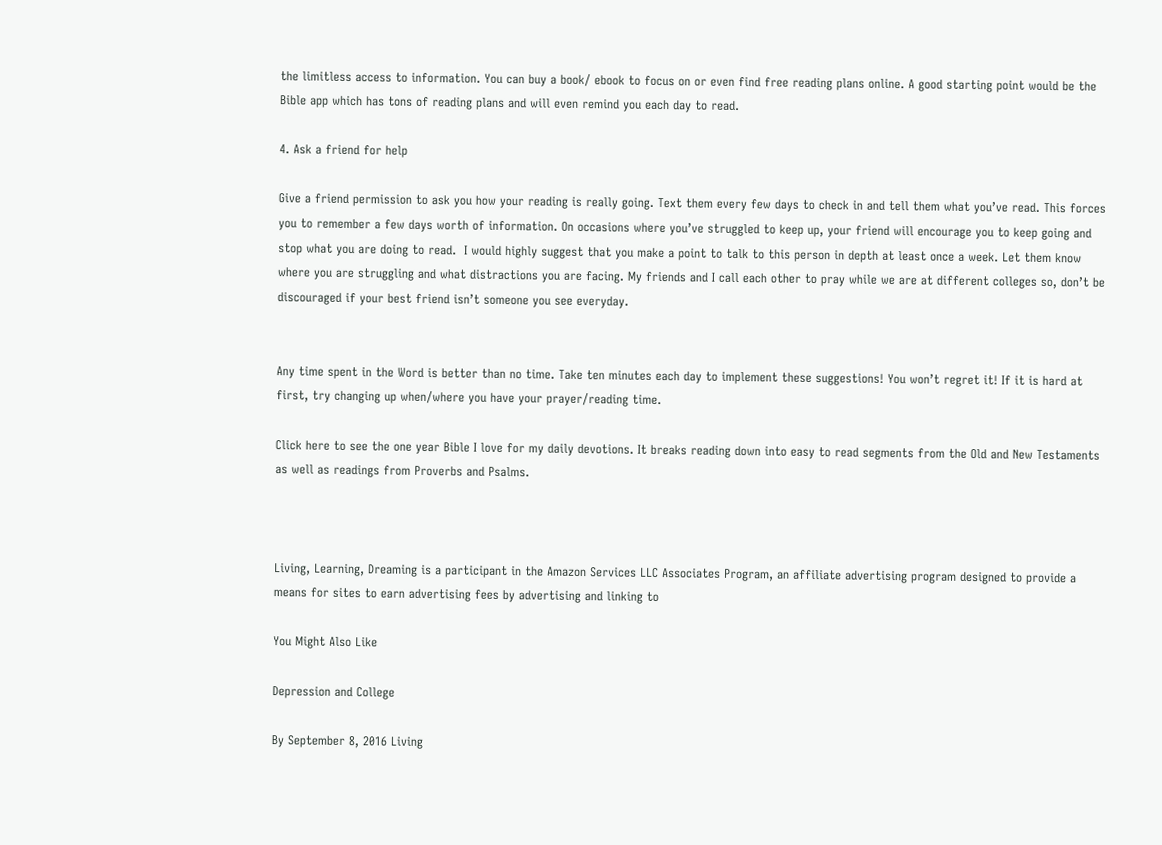the limitless access to information. You can buy a book/ ebook to focus on or even find free reading plans online. A good starting point would be the Bible app which has tons of reading plans and will even remind you each day to read.

4. Ask a friend for help

Give a friend permission to ask you how your reading is really going. Text them every few days to check in and tell them what you’ve read. This forces you to remember a few days worth of information. On occasions where you’ve struggled to keep up, your friend will encourage you to keep going and stop what you are doing to read.  I would highly suggest that you make a point to talk to this person in depth at least once a week. Let them know where you are struggling and what distractions you are facing. My friends and I call each other to pray while we are at different colleges so, don’t be discouraged if your best friend isn’t someone you see everyday.


Any time spent in the Word is better than no time. Take ten minutes each day to implement these suggestions! You won’t regret it! If it is hard at first, try changing up when/where you have your prayer/reading time.

Click here to see the one year Bible I love for my daily devotions. It breaks reading down into easy to read segments from the Old and New Testaments as well as readings from Proverbs and Psalms.



Living, Learning, Dreaming is a participant in the Amazon Services LLC Associates Program, an affiliate advertising program designed to provide a means for sites to earn advertising fees by advertising and linking to

You Might Also Like

Depression and College

By September 8, 2016 Living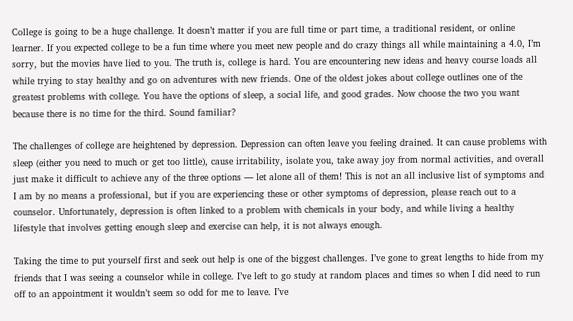College is going to be a huge challenge. It doesn’t matter if you are full time or part time, a traditional resident, or online learner. If you expected college to be a fun time where you meet new people and do crazy things all while maintaining a 4.0, I’m sorry, but the movies have lied to you. The truth is, college is hard. You are encountering new ideas and heavy course loads all while trying to stay healthy and go on adventures with new friends. One of the oldest jokes about college outlines one of the greatest problems with college. You have the options of sleep, a social life, and good grades. Now choose the two you want because there is no time for the third. Sound familiar?

The challenges of college are heightened by depression. Depression can often leave you feeling drained. It can cause problems with sleep (either you need to much or get too little), cause irritability, isolate you, take away joy from normal activities, and overall just make it difficult to achieve any of the three options — let alone all of them! This is not an all inclusive list of symptoms and I am by no means a professional, but if you are experiencing these or other symptoms of depression, please reach out to a counselor. Unfortunately, depression is often linked to a problem with chemicals in your body, and while living a healthy lifestyle that involves getting enough sleep and exercise can help, it is not always enough.

Taking the time to put yourself first and seek out help is one of the biggest challenges. I’ve gone to great lengths to hide from my friends that I was seeing a counselor while in college. I’ve left to go study at random places and times so when I did need to run off to an appointment it wouldn’t seem so odd for me to leave. I’ve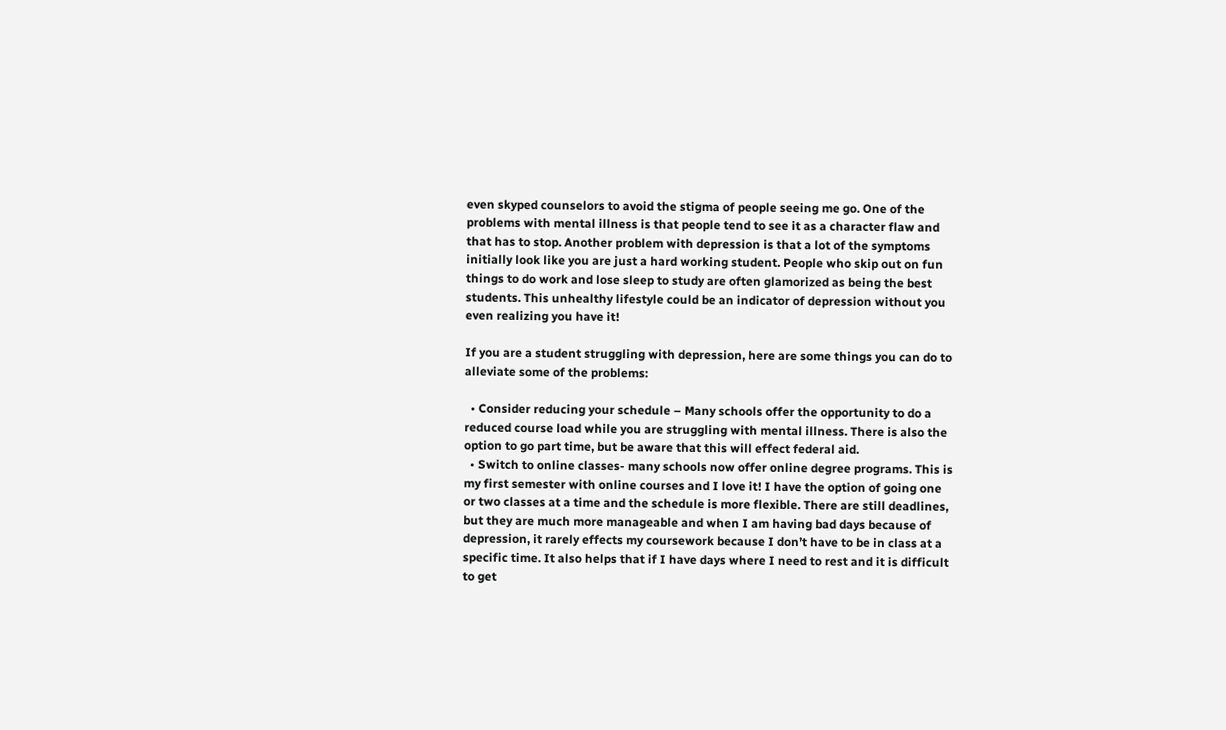even skyped counselors to avoid the stigma of people seeing me go. One of the problems with mental illness is that people tend to see it as a character flaw and that has to stop. Another problem with depression is that a lot of the symptoms initially look like you are just a hard working student. People who skip out on fun things to do work and lose sleep to study are often glamorized as being the best students. This unhealthy lifestyle could be an indicator of depression without you even realizing you have it!

If you are a student struggling with depression, here are some things you can do to alleviate some of the problems:

  • Consider reducing your schedule – Many schools offer the opportunity to do a reduced course load while you are struggling with mental illness. There is also the option to go part time, but be aware that this will effect federal aid.
  • Switch to online classes- many schools now offer online degree programs. This is my first semester with online courses and I love it! I have the option of going one or two classes at a time and the schedule is more flexible. There are still deadlines, but they are much more manageable and when I am having bad days because of depression, it rarely effects my coursework because I don’t have to be in class at a specific time. It also helps that if I have days where I need to rest and it is difficult to get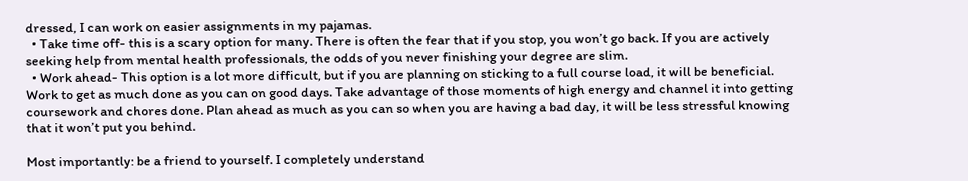dressed, I can work on easier assignments in my pajamas.
  • Take time off- this is a scary option for many. There is often the fear that if you stop, you won’t go back. If you are actively seeking help from mental health professionals, the odds of you never finishing your degree are slim.
  • Work ahead- This option is a lot more difficult, but if you are planning on sticking to a full course load, it will be beneficial. Work to get as much done as you can on good days. Take advantage of those moments of high energy and channel it into getting coursework and chores done. Plan ahead as much as you can so when you are having a bad day, it will be less stressful knowing that it won’t put you behind.

Most importantly: be a friend to yourself. I completely understand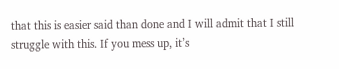that this is easier said than done and I will admit that I still struggle with this. If you mess up, it’s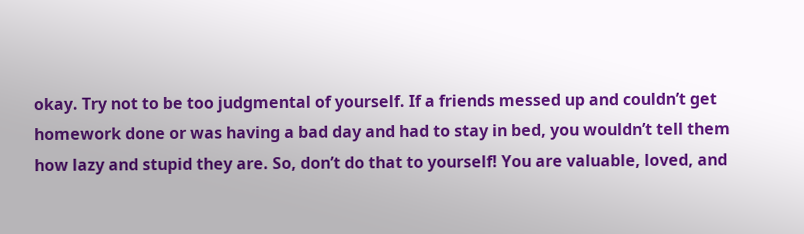okay. Try not to be too judgmental of yourself. If a friends messed up and couldn’t get homework done or was having a bad day and had to stay in bed, you wouldn’t tell them how lazy and stupid they are. So, don’t do that to yourself! You are valuable, loved, and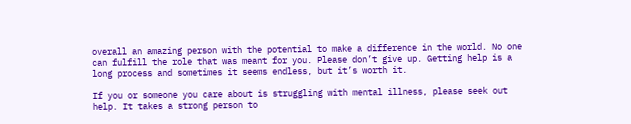overall an amazing person with the potential to make a difference in the world. No one can fulfill the role that was meant for you. Please don’t give up. Getting help is a long process and sometimes it seems endless, but it’s worth it.

If you or someone you care about is struggling with mental illness, please seek out help. It takes a strong person to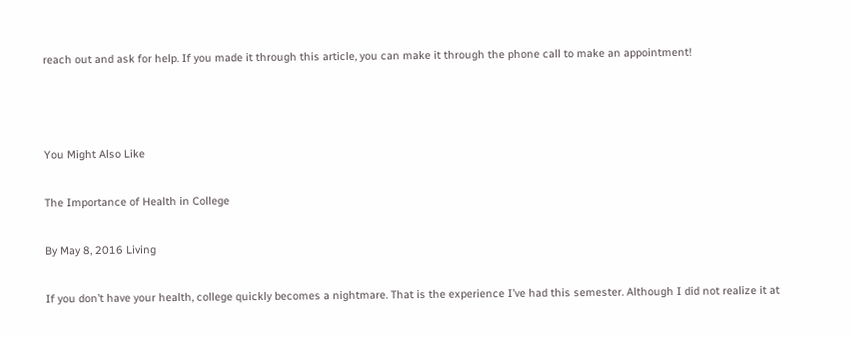reach out and ask for help. If you made it through this article, you can make it through the phone call to make an appointment!



You Might Also Like

The Importance of Health in College

By May 8, 2016 Living

If you don’t have your health, college quickly becomes a nightmare. That is the experience I’ve had this semester. Although I did not realize it at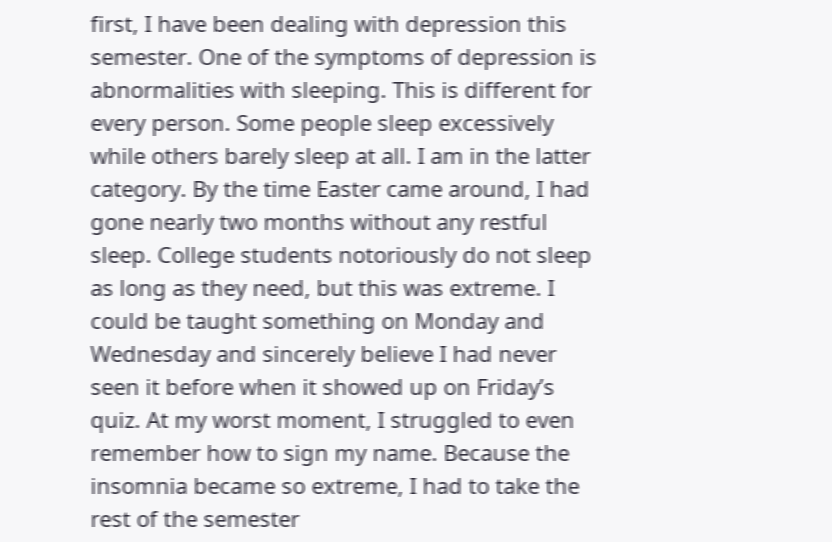first, I have been dealing with depression this semester. One of the symptoms of depression is abnormalities with sleeping. This is different for every person. Some people sleep excessively while others barely sleep at all. I am in the latter category. By the time Easter came around, I had gone nearly two months without any restful sleep. College students notoriously do not sleep as long as they need, but this was extreme. I could be taught something on Monday and Wednesday and sincerely believe I had never seen it before when it showed up on Friday’s quiz. At my worst moment, I struggled to even remember how to sign my name. Because the insomnia became so extreme, I had to take the rest of the semester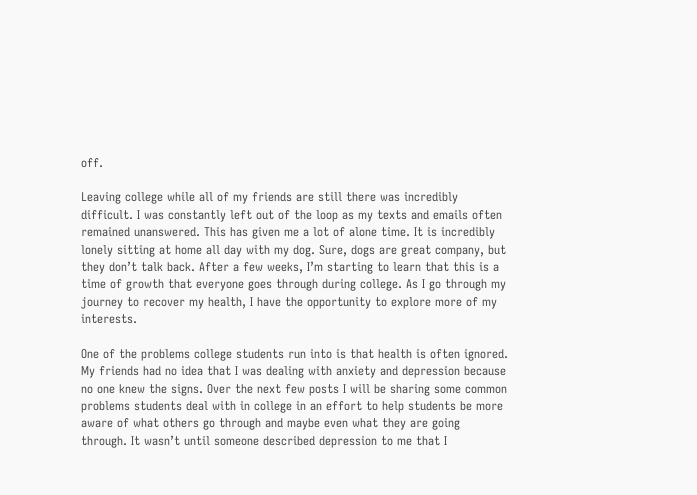off.

Leaving college while all of my friends are still there was incredibly difficult. I was constantly left out of the loop as my texts and emails often remained unanswered. This has given me a lot of alone time. It is incredibly lonely sitting at home all day with my dog. Sure, dogs are great company, but they don’t talk back. After a few weeks, I’m starting to learn that this is a time of growth that everyone goes through during college. As I go through my journey to recover my health, I have the opportunity to explore more of my interests.

One of the problems college students run into is that health is often ignored. My friends had no idea that I was dealing with anxiety and depression because no one knew the signs. Over the next few posts I will be sharing some common problems students deal with in college in an effort to help students be more aware of what others go through and maybe even what they are going through. It wasn’t until someone described depression to me that I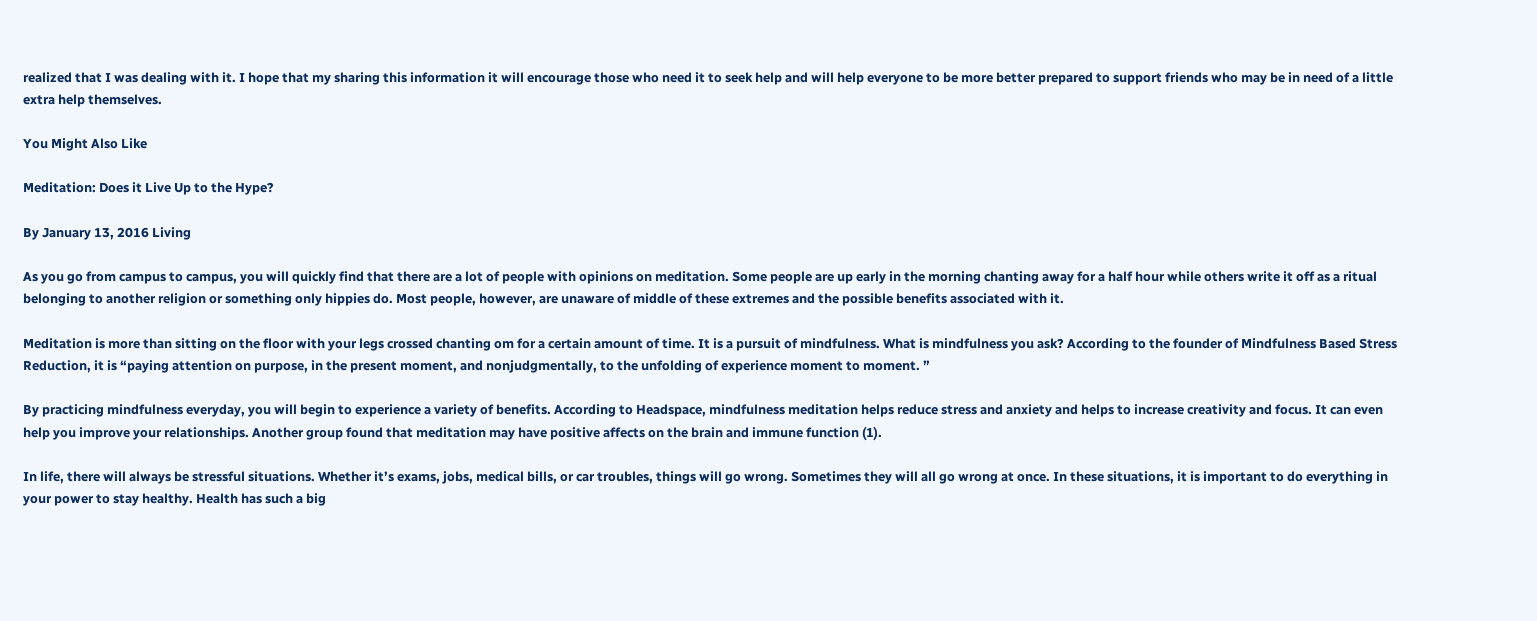realized that I was dealing with it. I hope that my sharing this information it will encourage those who need it to seek help and will help everyone to be more better prepared to support friends who may be in need of a little extra help themselves.

You Might Also Like

Meditation: Does it Live Up to the Hype?

By January 13, 2016 Living

As you go from campus to campus, you will quickly find that there are a lot of people with opinions on meditation. Some people are up early in the morning chanting away for a half hour while others write it off as a ritual belonging to another religion or something only hippies do. Most people, however, are unaware of middle of these extremes and the possible benefits associated with it.

Meditation is more than sitting on the floor with your legs crossed chanting om for a certain amount of time. It is a pursuit of mindfulness. What is mindfulness you ask? According to the founder of Mindfulness Based Stress Reduction, it is “paying attention on purpose, in the present moment, and nonjudgmentally, to the unfolding of experience moment to moment. ”

By practicing mindfulness everyday, you will begin to experience a variety of benefits. According to Headspace, mindfulness meditation helps reduce stress and anxiety and helps to increase creativity and focus. It can even help you improve your relationships. Another group found that meditation may have positive affects on the brain and immune function (1).

In life, there will always be stressful situations. Whether it’s exams, jobs, medical bills, or car troubles, things will go wrong. Sometimes they will all go wrong at once. In these situations, it is important to do everything in your power to stay healthy. Health has such a big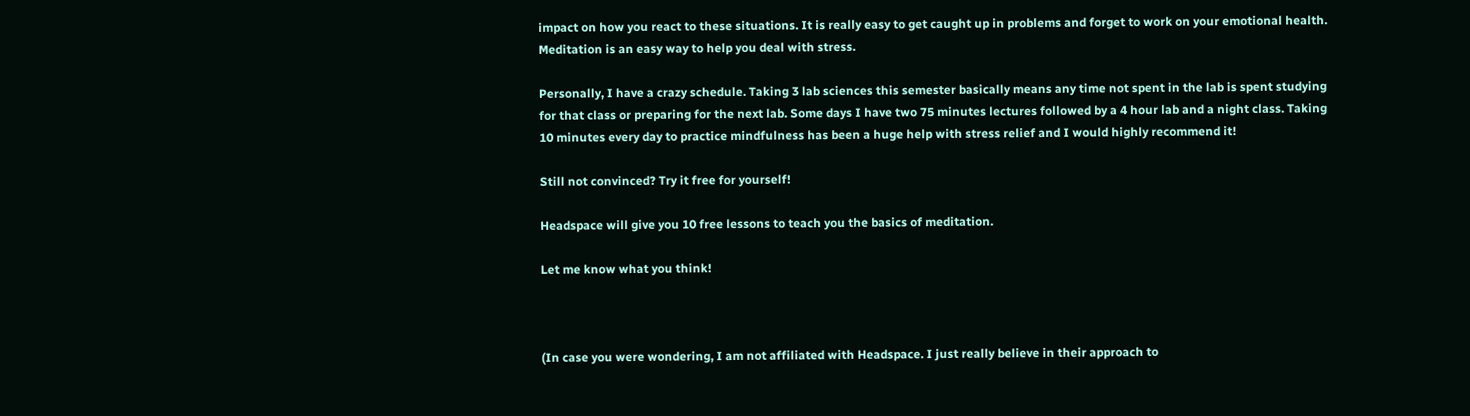impact on how you react to these situations. It is really easy to get caught up in problems and forget to work on your emotional health. Meditation is an easy way to help you deal with stress.

Personally, I have a crazy schedule. Taking 3 lab sciences this semester basically means any time not spent in the lab is spent studying for that class or preparing for the next lab. Some days I have two 75 minutes lectures followed by a 4 hour lab and a night class. Taking 10 minutes every day to practice mindfulness has been a huge help with stress relief and I would highly recommend it!

Still not convinced? Try it free for yourself!

Headspace will give you 10 free lessons to teach you the basics of meditation.

Let me know what you think!



(In case you were wondering, I am not affiliated with Headspace. I just really believe in their approach to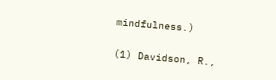mindfulness.)

(1) Davidson, R.,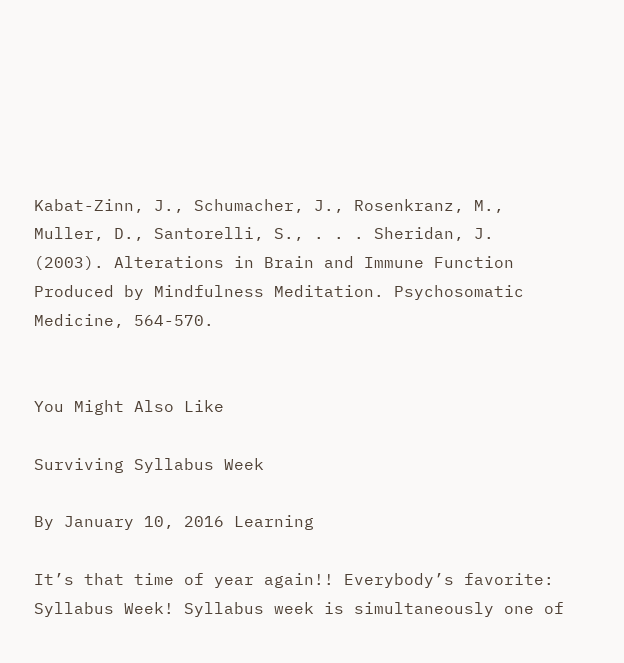Kabat-Zinn, J., Schumacher, J., Rosenkranz, M., Muller, D., Santorelli, S., . . . Sheridan, J. (2003). Alterations in Brain and Immune Function Produced by Mindfulness Meditation. Psychosomatic Medicine, 564-570.


You Might Also Like

Surviving Syllabus Week

By January 10, 2016 Learning

It’s that time of year again!! Everybody’s favorite: Syllabus Week! Syllabus week is simultaneously one of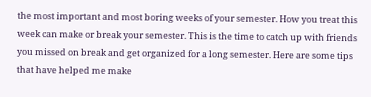the most important and most boring weeks of your semester. How you treat this week can make or break your semester. This is the time to catch up with friends you missed on break and get organized for a long semester. Here are some tips that have helped me make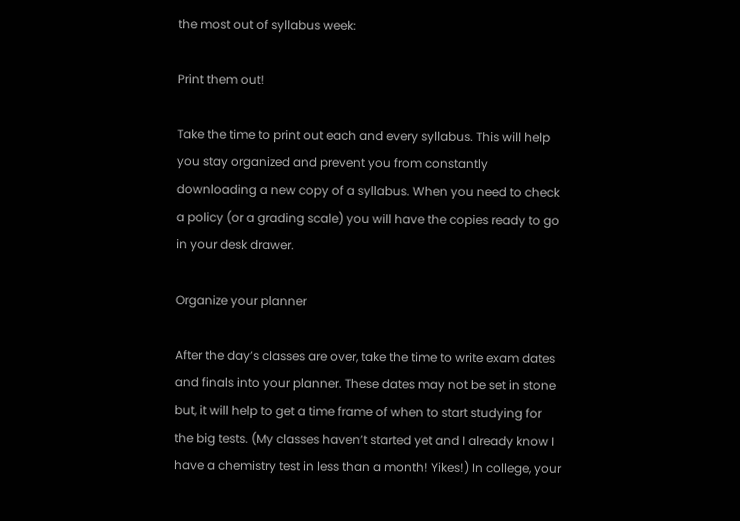the most out of syllabus week:

Print them out!

Take the time to print out each and every syllabus. This will help you stay organized and prevent you from constantly downloading a new copy of a syllabus. When you need to check a policy (or a grading scale) you will have the copies ready to go in your desk drawer.

Organize your planner

After the day’s classes are over, take the time to write exam dates and finals into your planner. These dates may not be set in stone but, it will help to get a time frame of when to start studying for the big tests. (My classes haven’t started yet and I already know I have a chemistry test in less than a month! Yikes!) In college, your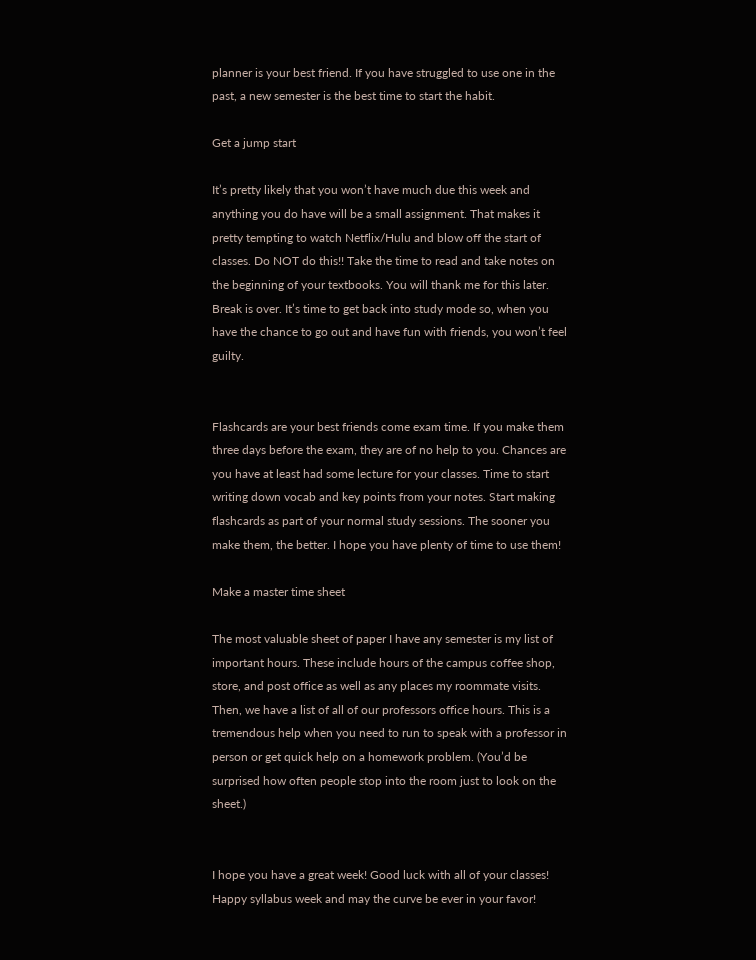planner is your best friend. If you have struggled to use one in the past, a new semester is the best time to start the habit.

Get a jump start

It’s pretty likely that you won’t have much due this week and anything you do have will be a small assignment. That makes it pretty tempting to watch Netflix/Hulu and blow off the start of classes. Do NOT do this!! Take the time to read and take notes on the beginning of your textbooks. You will thank me for this later. Break is over. It’s time to get back into study mode so, when you have the chance to go out and have fun with friends, you won’t feel guilty.


Flashcards are your best friends come exam time. If you make them three days before the exam, they are of no help to you. Chances are you have at least had some lecture for your classes. Time to start writing down vocab and key points from your notes. Start making flashcards as part of your normal study sessions. The sooner you make them, the better. I hope you have plenty of time to use them!

Make a master time sheet

The most valuable sheet of paper I have any semester is my list of important hours. These include hours of the campus coffee shop, store, and post office as well as any places my roommate visits. Then, we have a list of all of our professors office hours. This is a tremendous help when you need to run to speak with a professor in person or get quick help on a homework problem. (You’d be surprised how often people stop into the room just to look on the sheet.)


I hope you have a great week! Good luck with all of your classes! Happy syllabus week and may the curve be ever in your favor!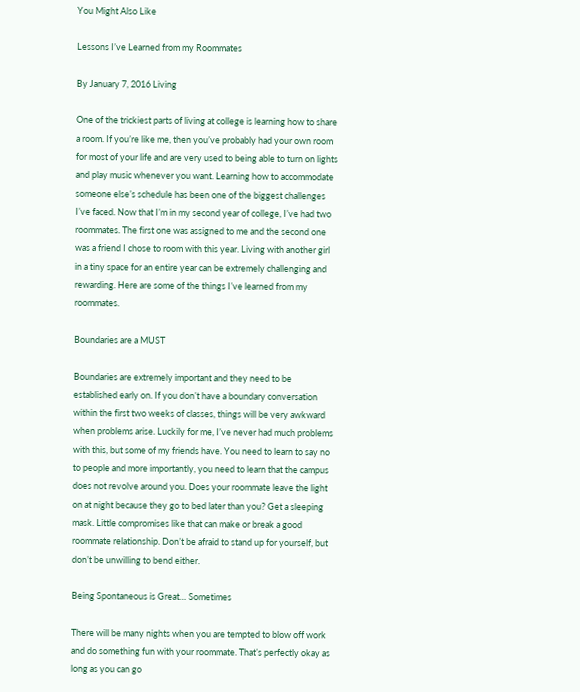You Might Also Like

Lessons I’ve Learned from my Roommates

By January 7, 2016 Living

One of the trickiest parts of living at college is learning how to share a room. If you’re like me, then you’ve probably had your own room for most of your life and are very used to being able to turn on lights and play music whenever you want. Learning how to accommodate someone else’s schedule has been one of the biggest challenges I’ve faced. Now that I’m in my second year of college, I’ve had two roommates. The first one was assigned to me and the second one was a friend I chose to room with this year. Living with another girl in a tiny space for an entire year can be extremely challenging and rewarding. Here are some of the things I’ve learned from my roommates.

Boundaries are a MUST

Boundaries are extremely important and they need to be established early on. If you don’t have a boundary conversation within the first two weeks of classes, things will be very awkward when problems arise. Luckily for me, I’ve never had much problems with this, but some of my friends have. You need to learn to say no to people and more importantly, you need to learn that the campus does not revolve around you. Does your roommate leave the light on at night because they go to bed later than you? Get a sleeping mask. Little compromises like that can make or break a good roommate relationship. Don’t be afraid to stand up for yourself, but don’t be unwilling to bend either.

Being Spontaneous is Great… Sometimes

There will be many nights when you are tempted to blow off work and do something fun with your roommate. That’s perfectly okay as long as you can go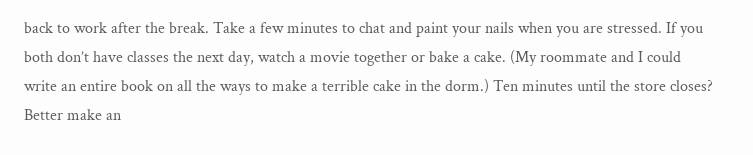back to work after the break. Take a few minutes to chat and paint your nails when you are stressed. If you both don’t have classes the next day, watch a movie together or bake a cake. (My roommate and I could write an entire book on all the ways to make a terrible cake in the dorm.) Ten minutes until the store closes? Better make an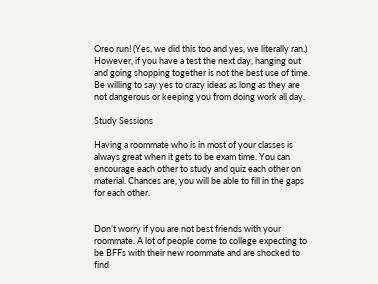Oreo run! (Yes, we did this too and yes, we literally ran.) However, if you have a test the next day, hanging out and going shopping together is not the best use of time. Be willing to say yes to crazy ideas as long as they are not dangerous or keeping you from doing work all day.

Study Sessions

Having a roommate who is in most of your classes is always great when it gets to be exam time. You can encourage each other to study and quiz each other on material. Chances are, you will be able to fill in the gaps for each other.


Don’t worry if you are not best friends with your roommate. A lot of people come to college expecting to be BFFs with their new roommate and are shocked to find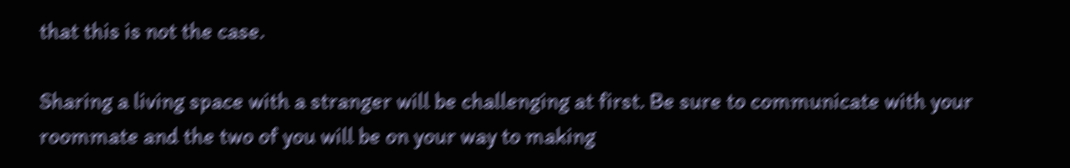that this is not the case.

Sharing a living space with a stranger will be challenging at first. Be sure to communicate with your roommate and the two of you will be on your way to making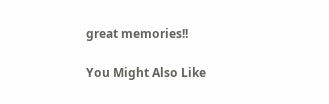great memories!!

You Might Also Like